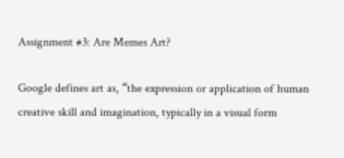Assignment #3: Are Memes Art?

Google defines art as, “the expression or application of human creative skill and imagination, typically in a visual form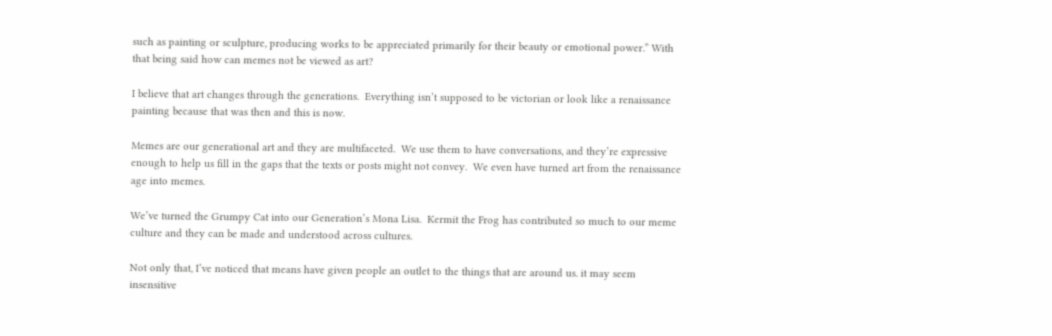such as painting or sculpture, producing works to be appreciated primarily for their beauty or emotional power.” With that being said how can memes not be viewed as art?

I believe that art changes through the generations.  Everything isn’t supposed to be victorian or look like a renaissance painting because that was then and this is now.

Memes are our generational art and they are multifaceted.  We use them to have conversations, and they’re expressive enough to help us fill in the gaps that the texts or posts might not convey.  We even have turned art from the renaissance age into memes.

We’ve turned the Grumpy Cat into our Generation’s Mona Lisa.  Kermit the Frog has contributed so much to our meme culture and they can be made and understood across cultures.

Not only that, I’ve noticed that means have given people an outlet to the things that are around us. it may seem insensitive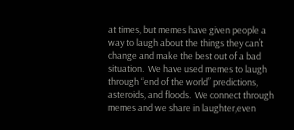at times, but memes have given people a way to laugh about the things they can’t change and make the best out of a bad situation.  We have used memes to laugh through “end of the world” predictions, asteroids, and floods.  We connect through memes and we share in laughter,even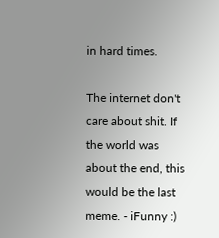in hard times.

The internet don't care about shit. If the world was about the end, this  would be the last meme. - iFunny :)